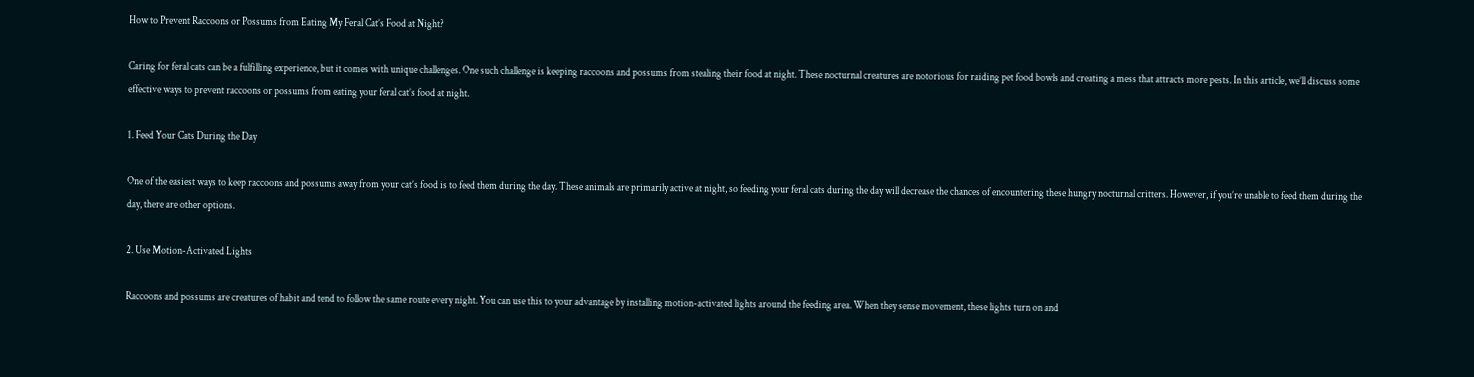How to Prevent Raccoons or Possums from Eating My Feral Cat’s Food at Night?

Caring for feral cats can be a fulfilling experience, but it comes with unique challenges. One such challenge is keeping raccoons and possums from stealing their food at night. These nocturnal creatures are notorious for raiding pet food bowls and creating a mess that attracts more pests. In this article, we’ll discuss some effective ways to prevent raccoons or possums from eating your feral cat’s food at night.

1. Feed Your Cats During the Day

One of the easiest ways to keep raccoons and possums away from your cat’s food is to feed them during the day. These animals are primarily active at night, so feeding your feral cats during the day will decrease the chances of encountering these hungry nocturnal critters. However, if you’re unable to feed them during the day, there are other options.

2. Use Motion-Activated Lights

Raccoons and possums are creatures of habit and tend to follow the same route every night. You can use this to your advantage by installing motion-activated lights around the feeding area. When they sense movement, these lights turn on and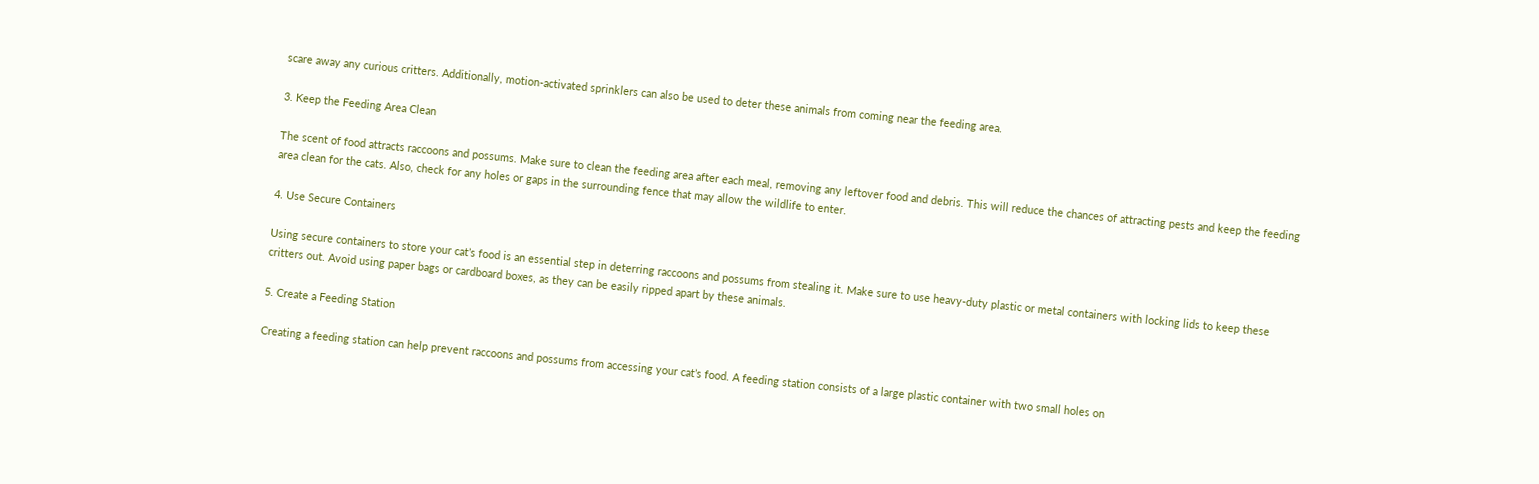scare away any curious critters. Additionally, motion-activated sprinklers can also be used to deter these animals from coming near the feeding area.

3. Keep the Feeding Area Clean

The scent of food attracts raccoons and possums. Make sure to clean the feeding area after each meal, removing any leftover food and debris. This will reduce the chances of attracting pests and keep the feeding area clean for the cats. Also, check for any holes or gaps in the surrounding fence that may allow the wildlife to enter.

4. Use Secure Containers

Using secure containers to store your cat’s food is an essential step in deterring raccoons and possums from stealing it. Make sure to use heavy-duty plastic or metal containers with locking lids to keep these critters out. Avoid using paper bags or cardboard boxes, as they can be easily ripped apart by these animals.

5. Create a Feeding Station

Creating a feeding station can help prevent raccoons and possums from accessing your cat’s food. A feeding station consists of a large plastic container with two small holes on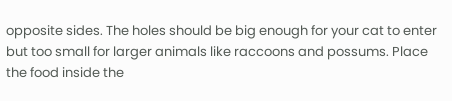opposite sides. The holes should be big enough for your cat to enter but too small for larger animals like raccoons and possums. Place the food inside the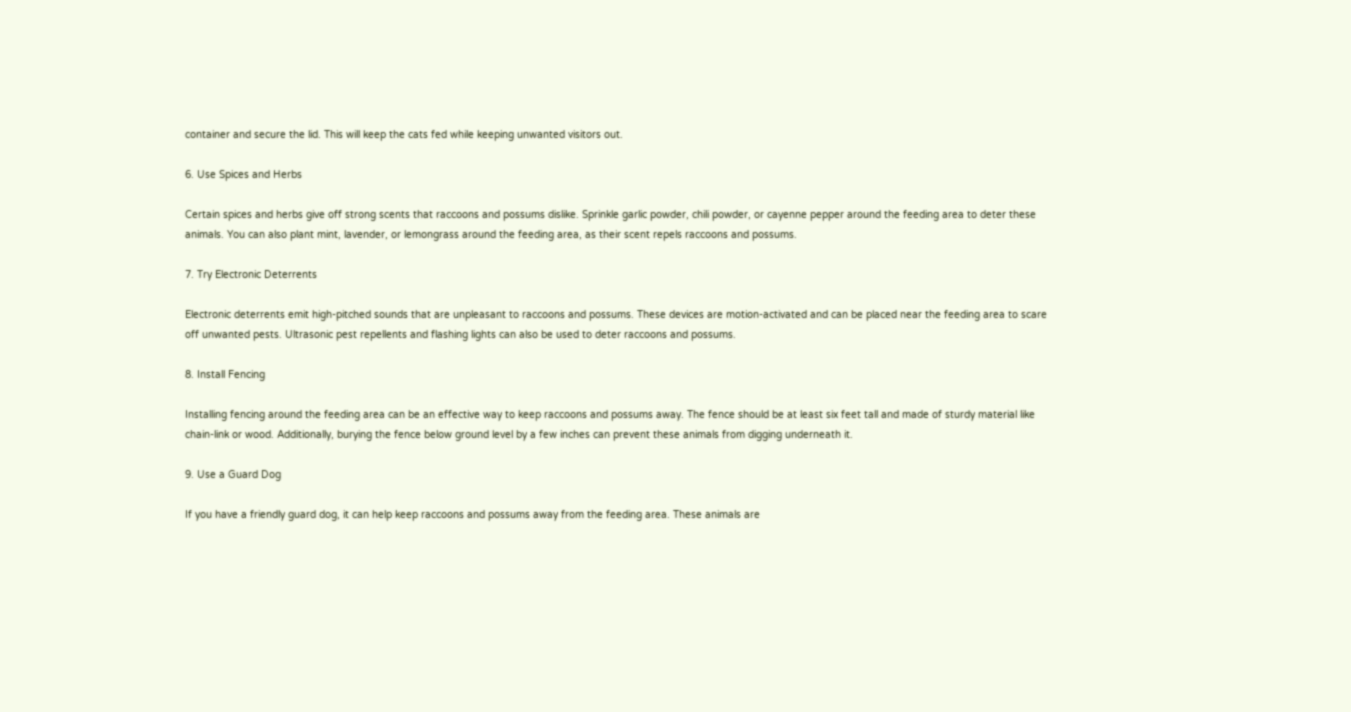container and secure the lid. This will keep the cats fed while keeping unwanted visitors out.

6. Use Spices and Herbs

Certain spices and herbs give off strong scents that raccoons and possums dislike. Sprinkle garlic powder, chili powder, or cayenne pepper around the feeding area to deter these animals. You can also plant mint, lavender, or lemongrass around the feeding area, as their scent repels raccoons and possums.

7. Try Electronic Deterrents

Electronic deterrents emit high-pitched sounds that are unpleasant to raccoons and possums. These devices are motion-activated and can be placed near the feeding area to scare off unwanted pests. Ultrasonic pest repellents and flashing lights can also be used to deter raccoons and possums.

8. Install Fencing

Installing fencing around the feeding area can be an effective way to keep raccoons and possums away. The fence should be at least six feet tall and made of sturdy material like chain-link or wood. Additionally, burying the fence below ground level by a few inches can prevent these animals from digging underneath it.

9. Use a Guard Dog

If you have a friendly guard dog, it can help keep raccoons and possums away from the feeding area. These animals are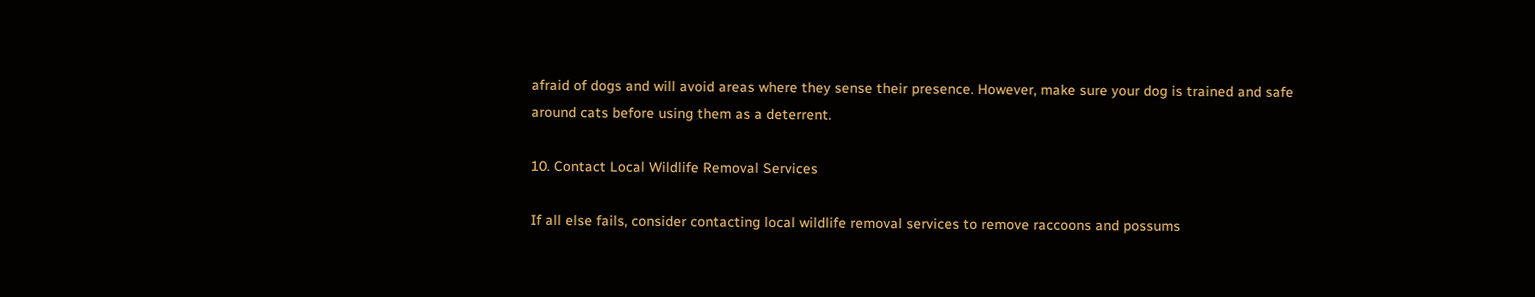afraid of dogs and will avoid areas where they sense their presence. However, make sure your dog is trained and safe around cats before using them as a deterrent.

10. Contact Local Wildlife Removal Services

If all else fails, consider contacting local wildlife removal services to remove raccoons and possums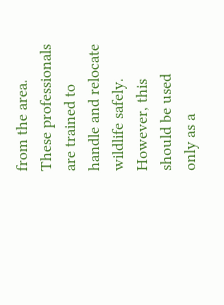from the area. These professionals are trained to handle and relocate wildlife safely. However, this should be used only as a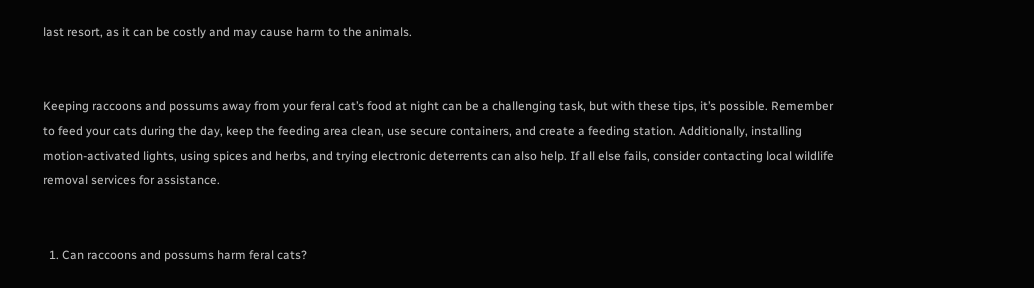last resort, as it can be costly and may cause harm to the animals.


Keeping raccoons and possums away from your feral cat’s food at night can be a challenging task, but with these tips, it’s possible. Remember to feed your cats during the day, keep the feeding area clean, use secure containers, and create a feeding station. Additionally, installing motion-activated lights, using spices and herbs, and trying electronic deterrents can also help. If all else fails, consider contacting local wildlife removal services for assistance.


  1. Can raccoons and possums harm feral cats?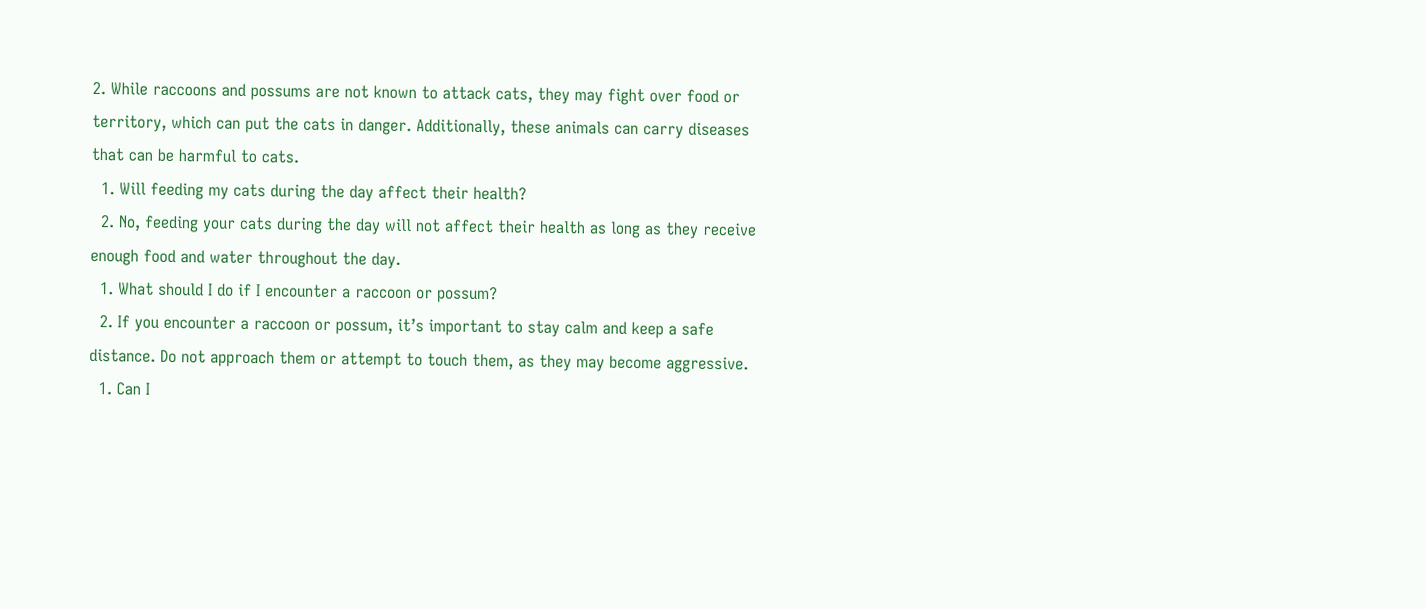2. While raccoons and possums are not known to attack cats, they may fight over food or territory, which can put the cats in danger. Additionally, these animals can carry diseases that can be harmful to cats.
  1. Will feeding my cats during the day affect their health?
  2. No, feeding your cats during the day will not affect their health as long as they receive enough food and water throughout the day.
  1. What should I do if I encounter a raccoon or possum?
  2. If you encounter a raccoon or possum, it’s important to stay calm and keep a safe distance. Do not approach them or attempt to touch them, as they may become aggressive.
  1. Can I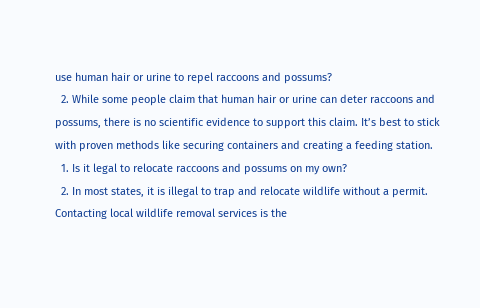use human hair or urine to repel raccoons and possums?
  2. While some people claim that human hair or urine can deter raccoons and possums, there is no scientific evidence to support this claim. It’s best to stick with proven methods like securing containers and creating a feeding station.
  1. Is it legal to relocate raccoons and possums on my own?
  2. In most states, it is illegal to trap and relocate wildlife without a permit. Contacting local wildlife removal services is the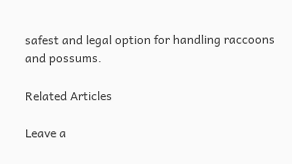safest and legal option for handling raccoons and possums.

Related Articles

Leave a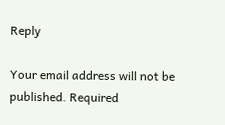Reply

Your email address will not be published. Required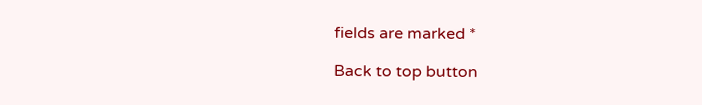fields are marked *

Back to top button